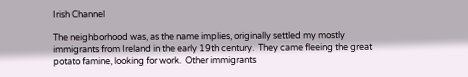Irish Channel

The neighborhood was, as the name implies, originally settled my mostly immigrants from Ireland in the early 19th century.  They came fleeing the great potato famine, looking for work.  Other immigrants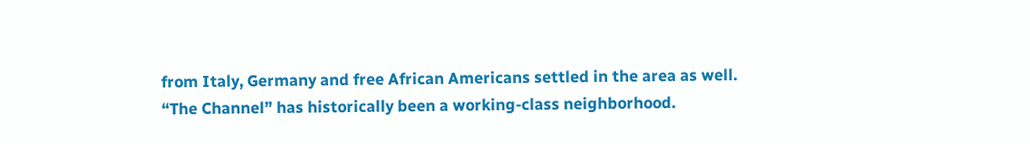from Italy, Germany and free African Americans settled in the area as well.  “The Channel” has historically been a working-class neighborhood.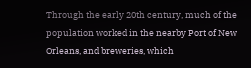Through the early 20th century, much of the population worked in the nearby Port of New Orleans, and breweries, which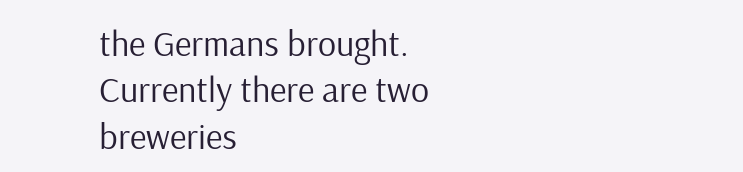the Germans brought.  Currently there are two breweries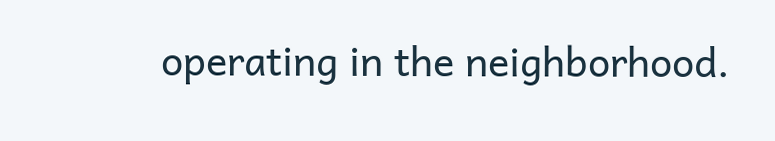operating in the neighborhood.